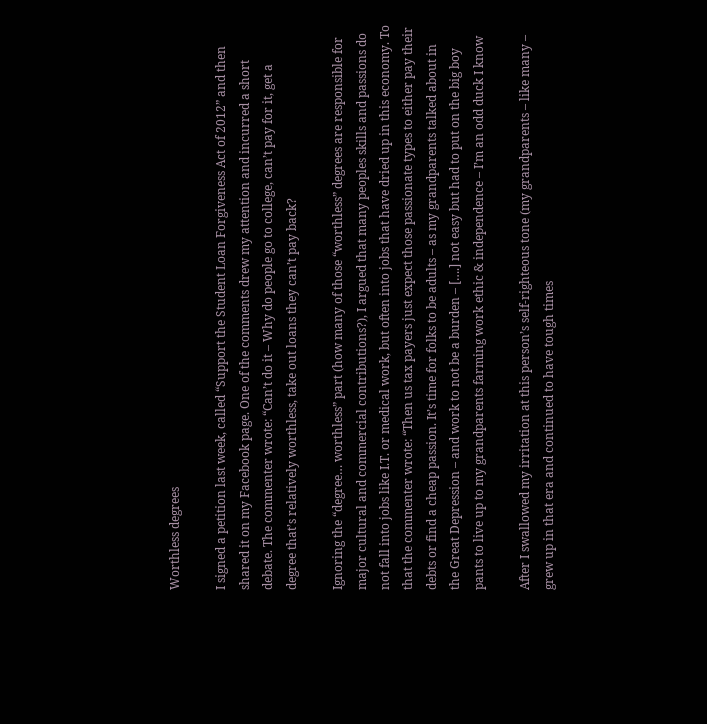Worthless degrees

I signed a petition last week, called “Support the Student Loan Forgiveness Act of 2012” and then shared it on my Facebook page. One of the comments drew my attention and incurred a short debate. The commenter wrote: “Can’t do it – Why do people go to college, can’t pay for it, get a degree that’s relatively worthless, take out loans they can’t pay back?

Ignoring the “degree… worthless” part (how many of those “worthless” degrees are responsible for major cultural and commercial contributions?), I argued that many peoples skills and passions do not fall into jobs like I.T. or medical work, but often into jobs that have dried up in this economy. To that the commenter wrote: “Then us tax payers just expect those passionate types to either pay their debts or find a cheap passion. It’s time for folks to be adults – as my grandparents talked about in the Great Depression – and work to not be a burden – [….] not easy but had to put on the big boy pants to live up to my grandparents farming work ethic & independence – I’m an odd duck I know

After I swallowed my irritation at this person’s self-righteous tone (my grandparents – like many – grew up in that era and continued to have tough times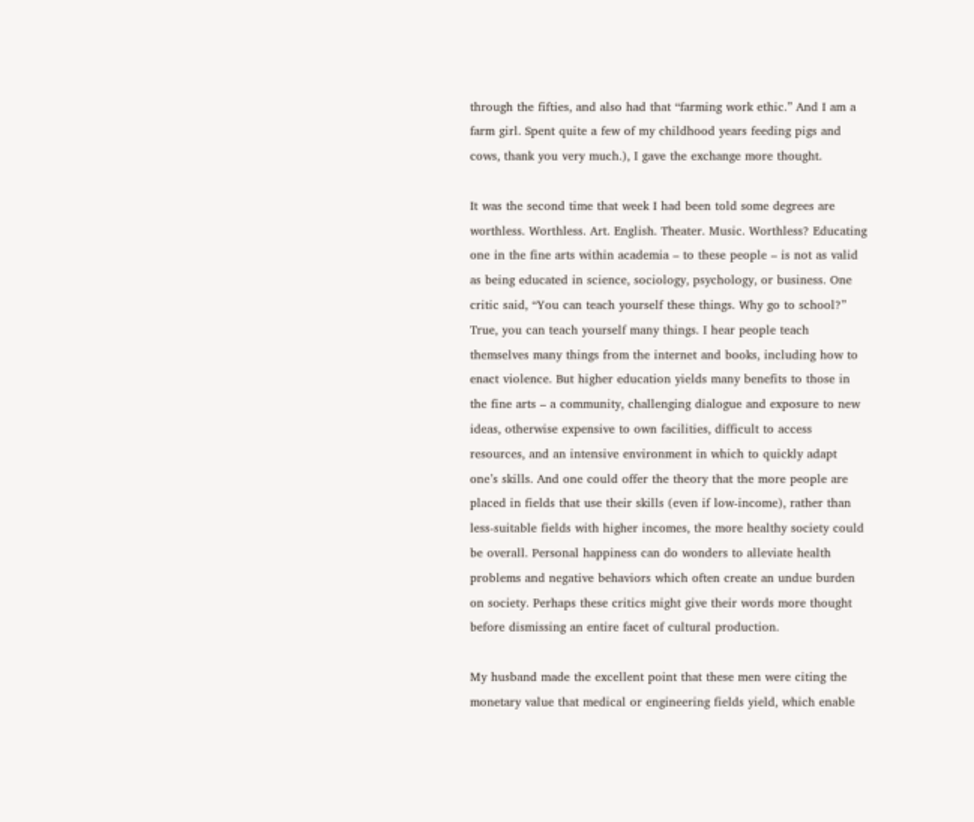through the fifties, and also had that “farming work ethic.” And I am a farm girl. Spent quite a few of my childhood years feeding pigs and cows, thank you very much.), I gave the exchange more thought.

It was the second time that week I had been told some degrees are worthless. Worthless. Art. English. Theater. Music. Worthless? Educating one in the fine arts within academia – to these people – is not as valid as being educated in science, sociology, psychology, or business. One critic said, “You can teach yourself these things. Why go to school?” True, you can teach yourself many things. I hear people teach themselves many things from the internet and books, including how to enact violence. But higher education yields many benefits to those in the fine arts – a community, challenging dialogue and exposure to new ideas, otherwise expensive to own facilities, difficult to access resources, and an intensive environment in which to quickly adapt one’s skills. And one could offer the theory that the more people are placed in fields that use their skills (even if low-income), rather than less-suitable fields with higher incomes, the more healthy society could be overall. Personal happiness can do wonders to alleviate health problems and negative behaviors which often create an undue burden on society. Perhaps these critics might give their words more thought before dismissing an entire facet of cultural production.

My husband made the excellent point that these men were citing the monetary value that medical or engineering fields yield, which enable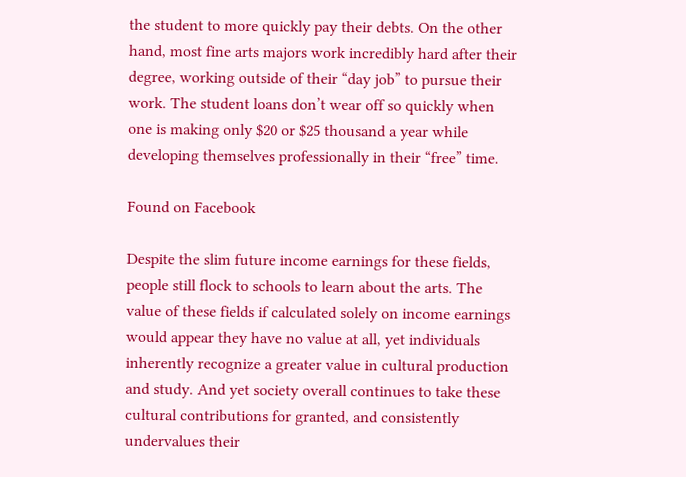the student to more quickly pay their debts. On the other hand, most fine arts majors work incredibly hard after their degree, working outside of their “day job” to pursue their work. The student loans don’t wear off so quickly when one is making only $20 or $25 thousand a year while developing themselves professionally in their “free” time.

Found on Facebook

Despite the slim future income earnings for these fields, people still flock to schools to learn about the arts. The value of these fields if calculated solely on income earnings would appear they have no value at all, yet individuals inherently recognize a greater value in cultural production and study. And yet society overall continues to take these cultural contributions for granted, and consistently undervalues their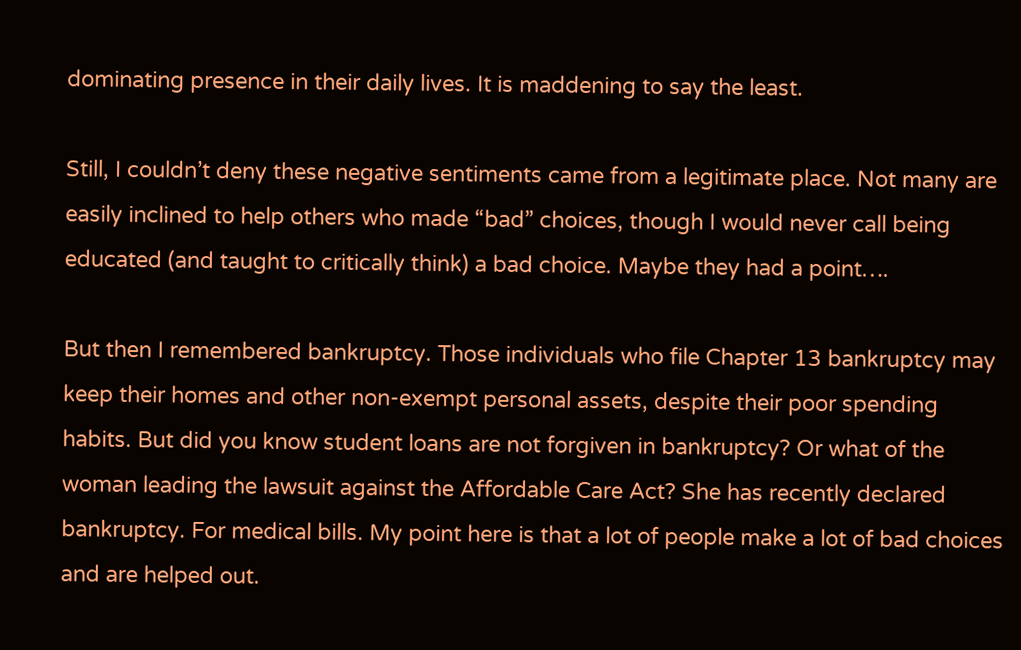dominating presence in their daily lives. It is maddening to say the least.

Still, I couldn’t deny these negative sentiments came from a legitimate place. Not many are easily inclined to help others who made “bad” choices, though I would never call being educated (and taught to critically think) a bad choice. Maybe they had a point….

But then I remembered bankruptcy. Those individuals who file Chapter 13 bankruptcy may keep their homes and other non-exempt personal assets, despite their poor spending habits. But did you know student loans are not forgiven in bankruptcy? Or what of the woman leading the lawsuit against the Affordable Care Act? She has recently declared bankruptcy. For medical bills. My point here is that a lot of people make a lot of bad choices and are helped out.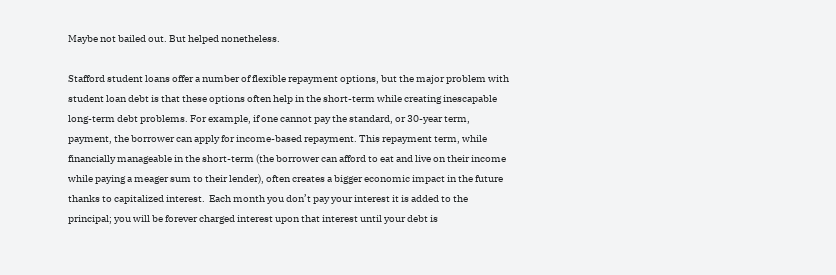Maybe not bailed out. But helped nonetheless.

Stafford student loans offer a number of flexible repayment options, but the major problem with student loan debt is that these options often help in the short-term while creating inescapable long-term debt problems. For example, if one cannot pay the standard, or 30-year term, payment, the borrower can apply for income-based repayment. This repayment term, while financially manageable in the short-term (the borrower can afford to eat and live on their income while paying a meager sum to their lender), often creates a bigger economic impact in the future thanks to capitalized interest.  Each month you don’t pay your interest it is added to the principal; you will be forever charged interest upon that interest until your debt is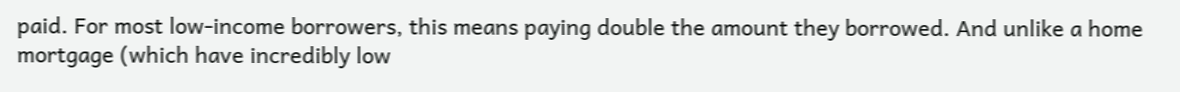paid. For most low-income borrowers, this means paying double the amount they borrowed. And unlike a home mortgage (which have incredibly low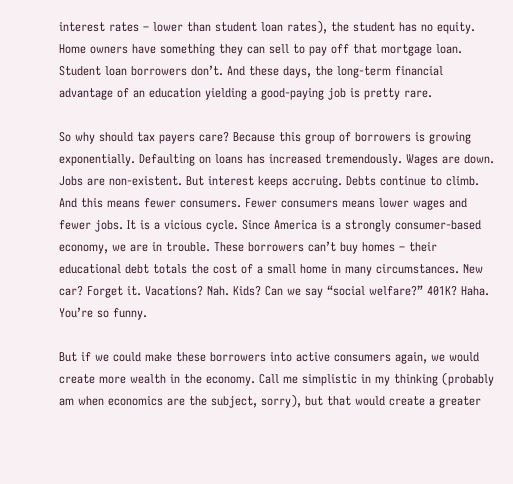interest rates – lower than student loan rates), the student has no equity. Home owners have something they can sell to pay off that mortgage loan. Student loan borrowers don’t. And these days, the long-term financial advantage of an education yielding a good-paying job is pretty rare.

So why should tax payers care? Because this group of borrowers is growing exponentially. Defaulting on loans has increased tremendously. Wages are down. Jobs are non-existent. But interest keeps accruing. Debts continue to climb. And this means fewer consumers. Fewer consumers means lower wages and fewer jobs. It is a vicious cycle. Since America is a strongly consumer-based economy, we are in trouble. These borrowers can’t buy homes – their educational debt totals the cost of a small home in many circumstances. New car? Forget it. Vacations? Nah. Kids? Can we say “social welfare?” 401K? Haha. You’re so funny.

But if we could make these borrowers into active consumers again, we would create more wealth in the economy. Call me simplistic in my thinking (probably am when economics are the subject, sorry), but that would create a greater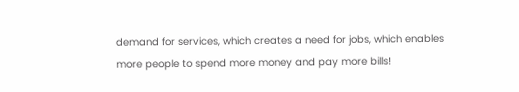demand for services, which creates a need for jobs, which enables more people to spend more money and pay more bills!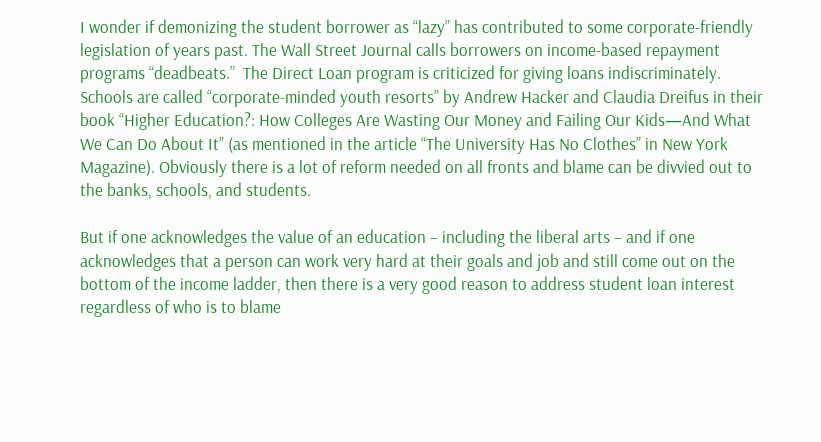I wonder if demonizing the student borrower as “lazy” has contributed to some corporate-friendly legislation of years past. The Wall Street Journal calls borrowers on income-based repayment programs “deadbeats.”  The Direct Loan program is criticized for giving loans indiscriminately. Schools are called “corporate-minded youth resorts” by Andrew Hacker and Claudia Dreifus in their book “Higher Education?: How Colleges Are Wasting Our Money and Failing Our Kids—And What We Can Do About It” (as mentioned in the article “The University Has No Clothes” in New York Magazine). Obviously there is a lot of reform needed on all fronts and blame can be divvied out to the banks, schools, and students.

But if one acknowledges the value of an education – including the liberal arts – and if one acknowledges that a person can work very hard at their goals and job and still come out on the bottom of the income ladder, then there is a very good reason to address student loan interest regardless of who is to blame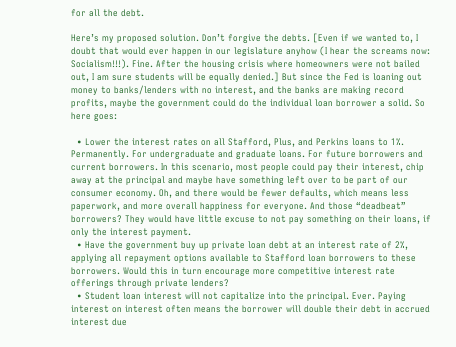for all the debt.

Here’s my proposed solution. Don’t forgive the debts. [Even if we wanted to, I doubt that would ever happen in our legislature anyhow (I hear the screams now: Socialism!!!). Fine. After the housing crisis where homeowners were not bailed out, I am sure students will be equally denied.] But since the Fed is loaning out money to banks/lenders with no interest, and the banks are making record profits, maybe the government could do the individual loan borrower a solid. So here goes:

  • Lower the interest rates on all Stafford, Plus, and Perkins loans to 1%. Permanently. For undergraduate and graduate loans. For future borrowers and current borrowers. In this scenario, most people could pay their interest, chip away at the principal and maybe have something left over to be part of our consumer economy. Oh, and there would be fewer defaults, which means less paperwork, and more overall happiness for everyone. And those “deadbeat” borrowers? They would have little excuse to not pay something on their loans, if only the interest payment.
  • Have the government buy up private loan debt at an interest rate of 2%, applying all repayment options available to Stafford loan borrowers to these borrowers. Would this in turn encourage more competitive interest rate offerings through private lenders?
  • Student loan interest will not capitalize into the principal. Ever. Paying interest on interest often means the borrower will double their debt in accrued interest due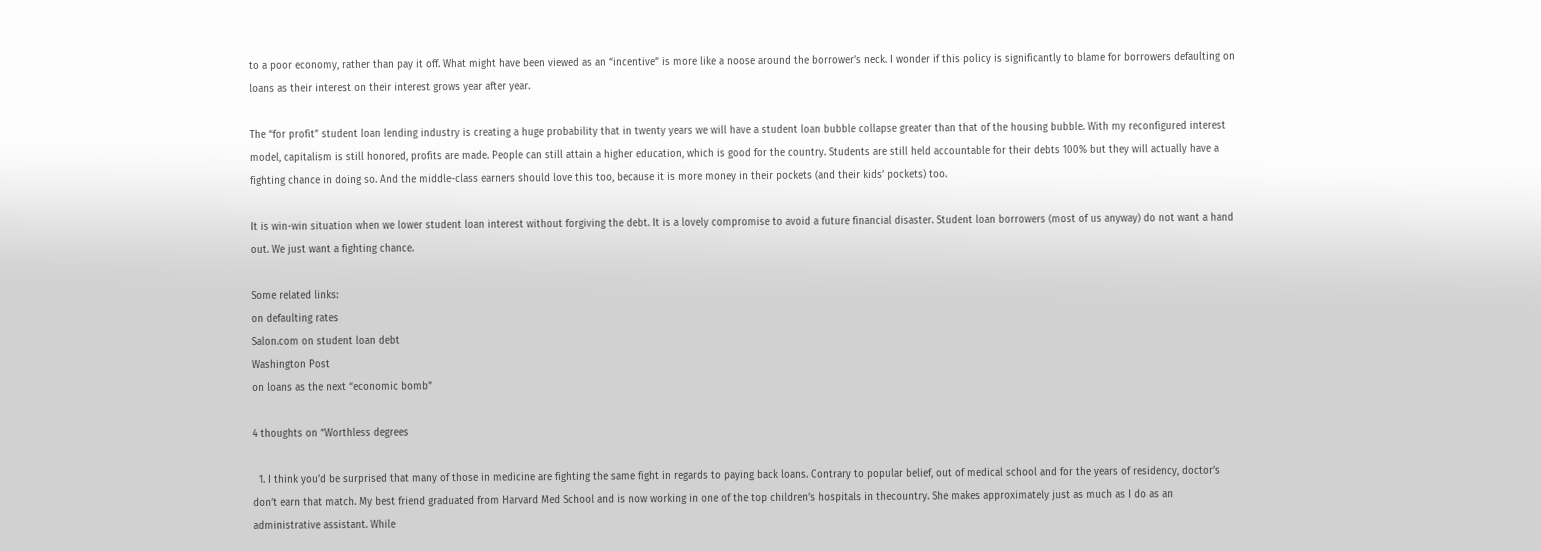to a poor economy, rather than pay it off. What might have been viewed as an “incentive” is more like a noose around the borrower’s neck. I wonder if this policy is significantly to blame for borrowers defaulting on loans as their interest on their interest grows year after year.

The “for profit” student loan lending industry is creating a huge probability that in twenty years we will have a student loan bubble collapse greater than that of the housing bubble. With my reconfigured interest model, capitalism is still honored, profits are made. People can still attain a higher education, which is good for the country. Students are still held accountable for their debts 100% but they will actually have a fighting chance in doing so. And the middle-class earners should love this too, because it is more money in their pockets (and their kids’ pockets) too.

It is win-win situation when we lower student loan interest without forgiving the debt. It is a lovely compromise to avoid a future financial disaster. Student loan borrowers (most of us anyway) do not want a hand out. We just want a fighting chance.

Some related links:
on defaulting rates
Salon.com on student loan debt
Washington Post
on loans as the next “economic bomb”

4 thoughts on “Worthless degrees

  1. I think you’d be surprised that many of those in medicine are fighting the same fight in regards to paying back loans. Contrary to popular belief, out of medical school and for the years of residency, doctor’s don’t earn that match. My best friend graduated from Harvard Med School and is now working in one of the top children’s hospitals in thecountry. She makes approximately just as much as I do as an administrative assistant. While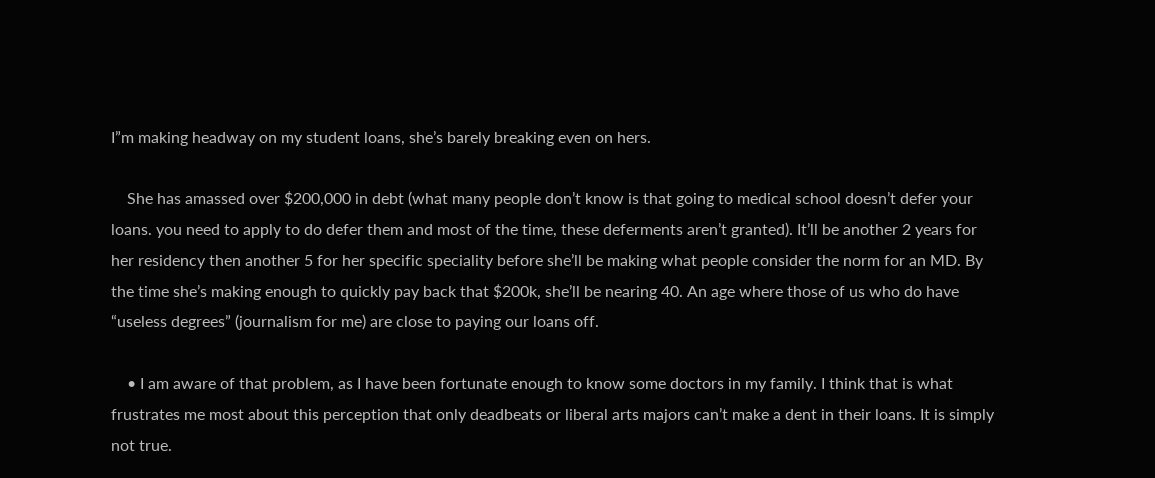I”m making headway on my student loans, she’s barely breaking even on hers.

    She has amassed over $200,000 in debt (what many people don’t know is that going to medical school doesn’t defer your loans. you need to apply to do defer them and most of the time, these deferments aren’t granted). It’ll be another 2 years for her residency then another 5 for her specific speciality before she’ll be making what people consider the norm for an MD. By the time she’s making enough to quickly pay back that $200k, she’ll be nearing 40. An age where those of us who do have “useless degrees” (journalism for me) are close to paying our loans off.

    • I am aware of that problem, as I have been fortunate enough to know some doctors in my family. I think that is what frustrates me most about this perception that only deadbeats or liberal arts majors can’t make a dent in their loans. It is simply not true.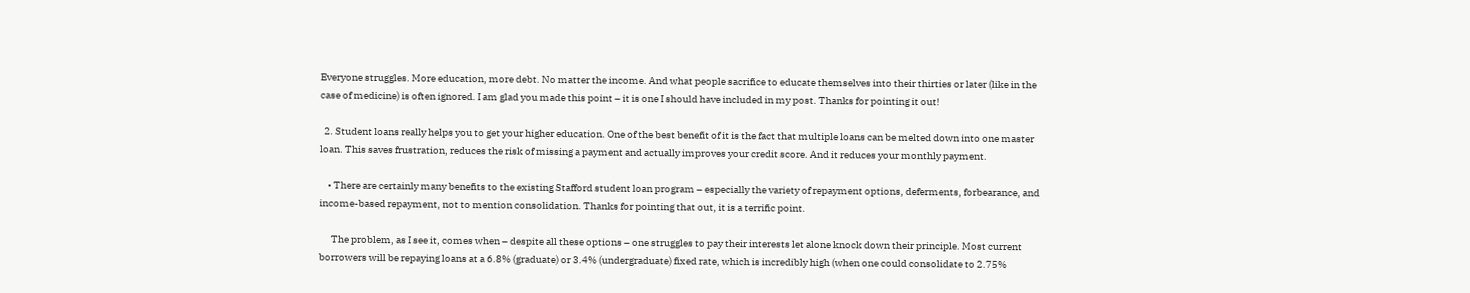Everyone struggles. More education, more debt. No matter the income. And what people sacrifice to educate themselves into their thirties or later (like in the case of medicine) is often ignored. I am glad you made this point – it is one I should have included in my post. Thanks for pointing it out!

  2. Student loans really helps you to get your higher education. One of the best benefit of it is the fact that multiple loans can be melted down into one master loan. This saves frustration, reduces the risk of missing a payment and actually improves your credit score. And it reduces your monthly payment.

    • There are certainly many benefits to the existing Stafford student loan program – especially the variety of repayment options, deferments, forbearance, and income-based repayment, not to mention consolidation. Thanks for pointing that out, it is a terrific point.

      The problem, as I see it, comes when – despite all these options – one struggles to pay their interests let alone knock down their principle. Most current borrowers will be repaying loans at a 6.8% (graduate) or 3.4% (undergraduate) fixed rate, which is incredibly high (when one could consolidate to 2.75%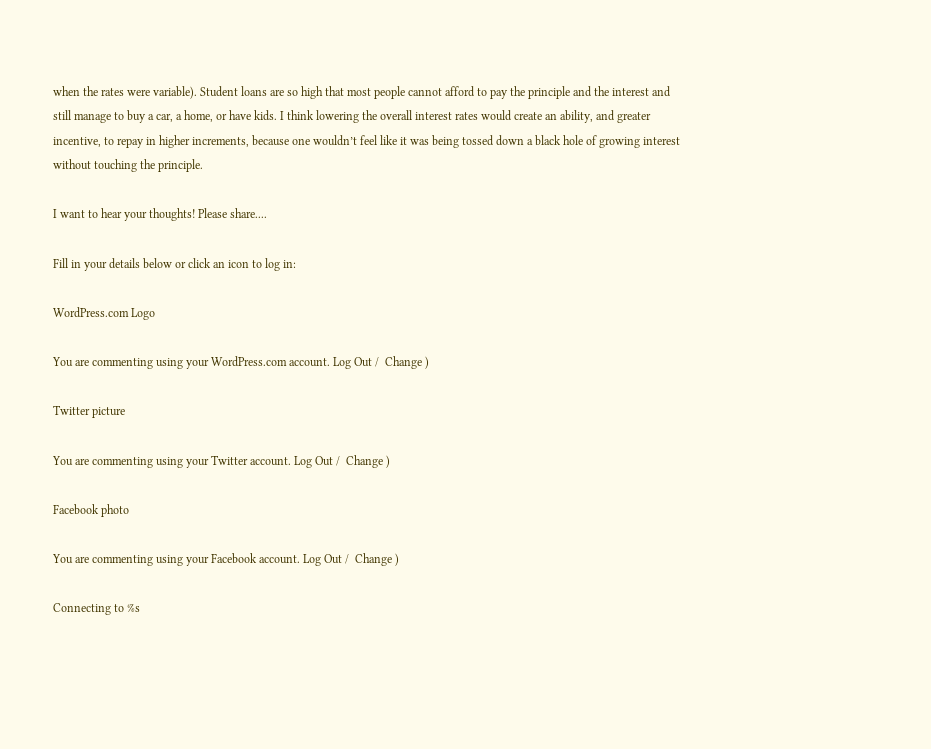when the rates were variable). Student loans are so high that most people cannot afford to pay the principle and the interest and still manage to buy a car, a home, or have kids. I think lowering the overall interest rates would create an ability, and greater incentive, to repay in higher increments, because one wouldn’t feel like it was being tossed down a black hole of growing interest without touching the principle.

I want to hear your thoughts! Please share....

Fill in your details below or click an icon to log in:

WordPress.com Logo

You are commenting using your WordPress.com account. Log Out /  Change )

Twitter picture

You are commenting using your Twitter account. Log Out /  Change )

Facebook photo

You are commenting using your Facebook account. Log Out /  Change )

Connecting to %s